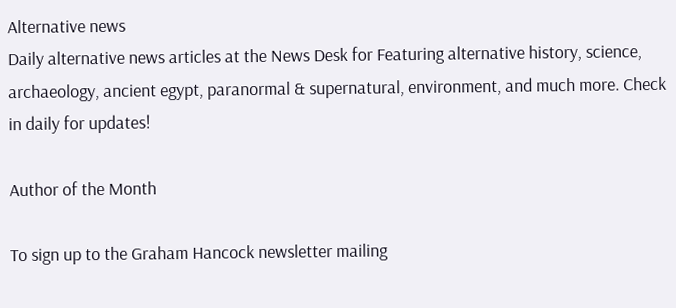Alternative news
Daily alternative news articles at the News Desk for Featuring alternative history, science, archaeology, ancient egypt, paranormal & supernatural, environment, and much more. Check in daily for updates!

Author of the Month

To sign up to the Graham Hancock newsletter mailing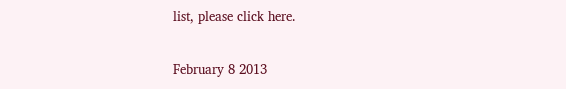list, please click here.

February 8 2013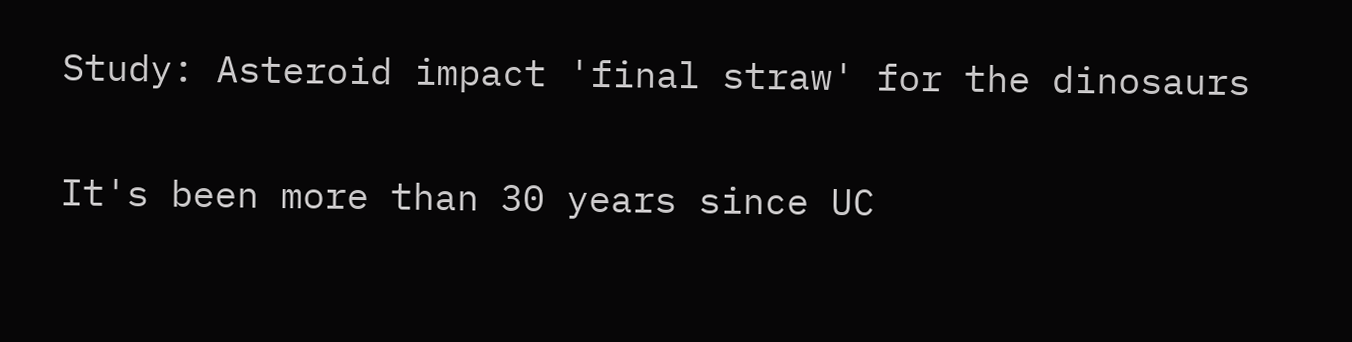Study: Asteroid impact 'final straw' for the dinosaurs

It's been more than 30 years since UC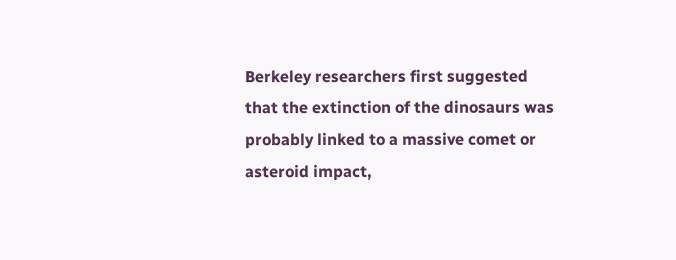Berkeley researchers first suggested that the extinction of the dinosaurs was probably linked to a massive comet or asteroid impact,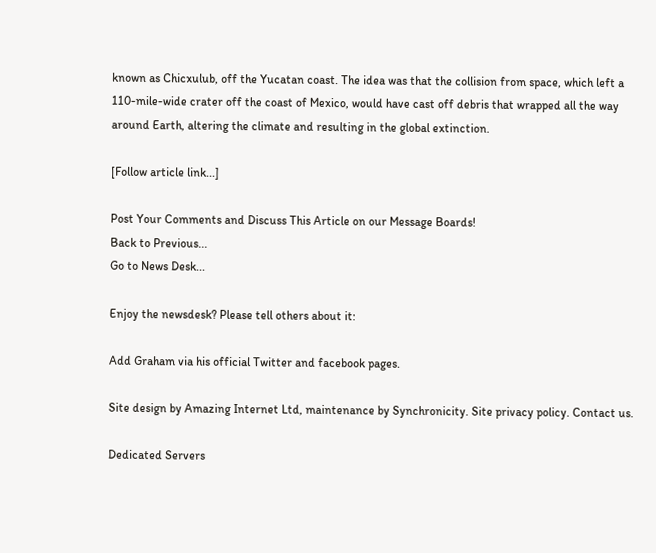known as Chicxulub, off the Yucatan coast. The idea was that the collision from space, which left a 110-mile-wide crater off the coast of Mexico, would have cast off debris that wrapped all the way around Earth, altering the climate and resulting in the global extinction.

[Follow article link...]

Post Your Comments and Discuss This Article on our Message Boards!
Back to Previous...
Go to News Desk...

Enjoy the newsdesk? Please tell others about it:

Add Graham via his official Twitter and facebook pages.

Site design by Amazing Internet Ltd, maintenance by Synchronicity. Site privacy policy. Contact us.

Dedicated Servers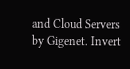and Cloud Servers by Gigenet. Invert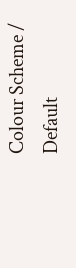Colour Scheme / Default